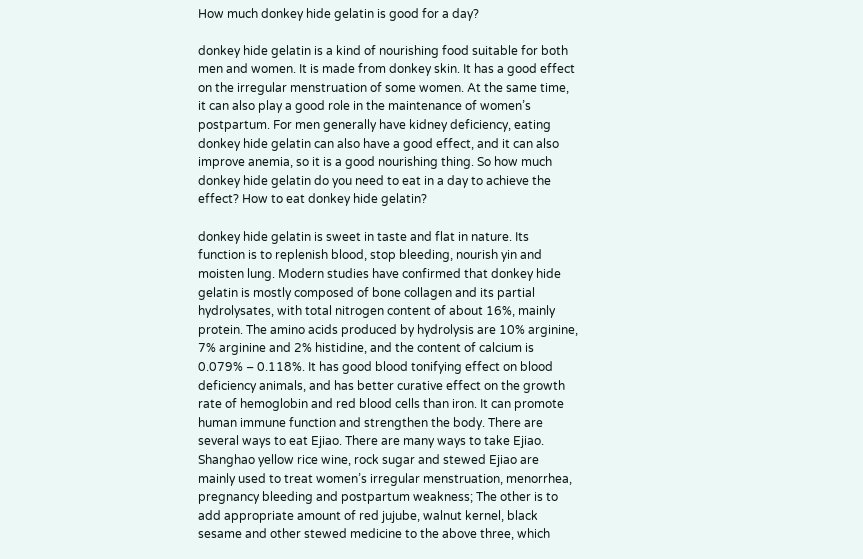How much donkey hide gelatin is good for a day?

donkey hide gelatin is a kind of nourishing food suitable for both men and women. It is made from donkey skin. It has a good effect on the irregular menstruation of some women. At the same time, it can also play a good role in the maintenance of women’s postpartum. For men generally have kidney deficiency, eating donkey hide gelatin can also have a good effect, and it can also improve anemia, so it is a good nourishing thing. So how much donkey hide gelatin do you need to eat in a day to achieve the effect? How to eat donkey hide gelatin?

donkey hide gelatin is sweet in taste and flat in nature. Its function is to replenish blood, stop bleeding, nourish yin and moisten lung. Modern studies have confirmed that donkey hide gelatin is mostly composed of bone collagen and its partial hydrolysates, with total nitrogen content of about 16%, mainly protein. The amino acids produced by hydrolysis are 10% arginine, 7% arginine and 2% histidine, and the content of calcium is 0.079% – 0.118%. It has good blood tonifying effect on blood deficiency animals, and has better curative effect on the growth rate of hemoglobin and red blood cells than iron. It can promote human immune function and strengthen the body. There are several ways to eat Ejiao. There are many ways to take Ejiao. Shanghao yellow rice wine, rock sugar and stewed Ejiao are mainly used to treat women’s irregular menstruation, menorrhea, pregnancy bleeding and postpartum weakness; The other is to add appropriate amount of red jujube, walnut kernel, black sesame and other stewed medicine to the above three, which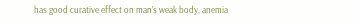has good curative effect on man’s weak body, anemia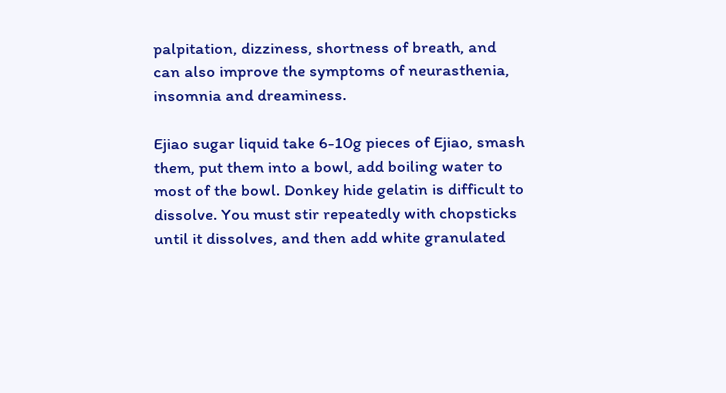palpitation, dizziness, shortness of breath, and can also improve the symptoms of neurasthenia, insomnia and dreaminess.

Ejiao sugar liquid take 6-10g pieces of Ejiao, smash them, put them into a bowl, add boiling water to most of the bowl. Donkey hide gelatin is difficult to dissolve. You must stir repeatedly with chopsticks until it dissolves, and then add white granulated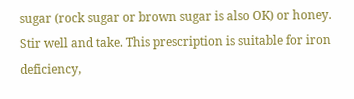sugar (rock sugar or brown sugar is also OK) or honey. Stir well and take. This prescription is suitable for iron deficiency,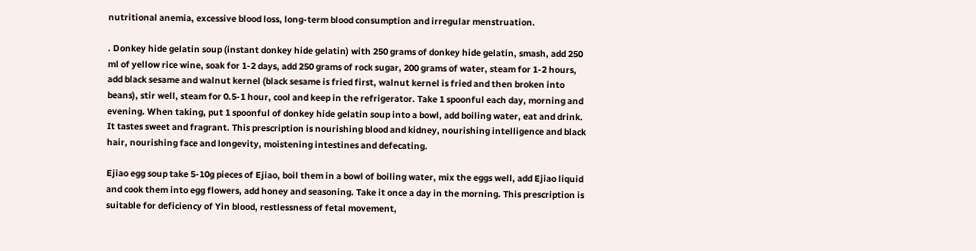nutritional anemia, excessive blood loss, long-term blood consumption and irregular menstruation.

. Donkey hide gelatin soup (instant donkey hide gelatin) with 250 grams of donkey hide gelatin, smash, add 250 ml of yellow rice wine, soak for 1-2 days, add 250 grams of rock sugar, 200 grams of water, steam for 1-2 hours, add black sesame and walnut kernel (black sesame is fried first, walnut kernel is fried and then broken into beans), stir well, steam for 0.5-1 hour, cool and keep in the refrigerator. Take 1 spoonful each day, morning and evening. When taking, put 1 spoonful of donkey hide gelatin soup into a bowl, add boiling water, eat and drink. It tastes sweet and fragrant. This prescription is nourishing blood and kidney, nourishing intelligence and black hair, nourishing face and longevity, moistening intestines and defecating.

Ejiao egg soup take 5-10g pieces of Ejiao, boil them in a bowl of boiling water, mix the eggs well, add Ejiao liquid and cook them into egg flowers, add honey and seasoning. Take it once a day in the morning. This prescription is suitable for deficiency of Yin blood, restlessness of fetal movement,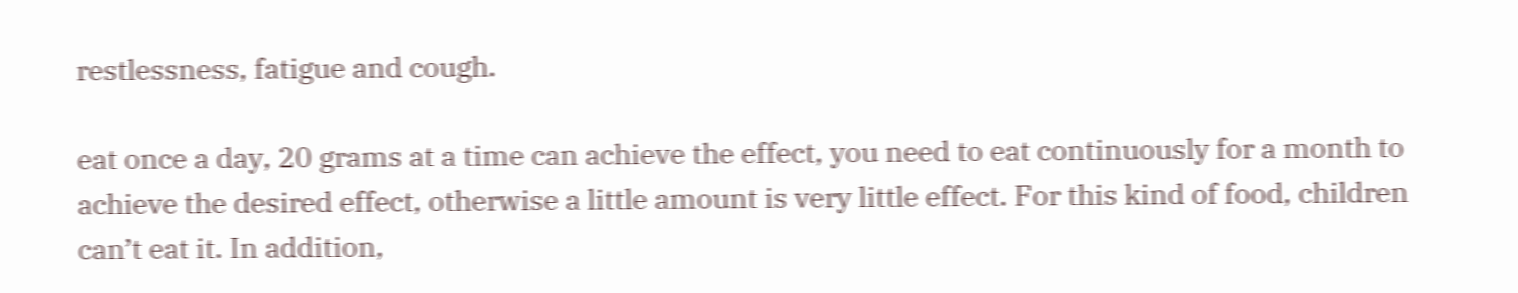restlessness, fatigue and cough.

eat once a day, 20 grams at a time can achieve the effect, you need to eat continuously for a month to achieve the desired effect, otherwise a little amount is very little effect. For this kind of food, children can’t eat it. In addition,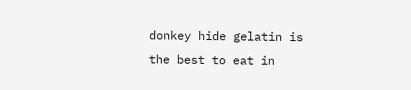donkey hide gelatin is the best to eat in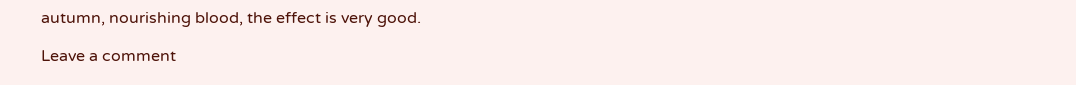autumn, nourishing blood, the effect is very good.

Leave a comment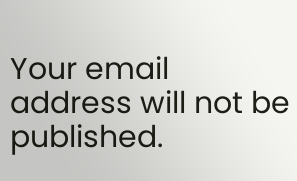Your email address will not be published.